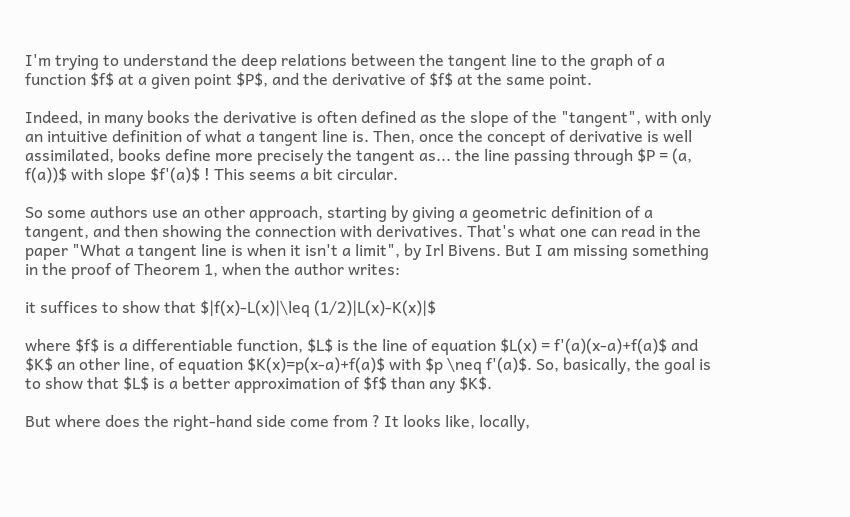I'm trying to understand the deep relations between the tangent line to the graph of a function $f$ at a given point $P$, and the derivative of $f$ at the same point.

Indeed, in many books the derivative is often defined as the slope of the "tangent", with only an intuitive definition of what a tangent line is. Then, once the concept of derivative is well assimilated, books define more precisely the tangent as... the line passing through $P = (a, f(a))$ with slope $f'(a)$ ! This seems a bit circular.

So some authors use an other approach, starting by giving a geometric definition of a tangent, and then showing the connection with derivatives. That's what one can read in the paper "What a tangent line is when it isn't a limit", by Irl Bivens. But I am missing something in the proof of Theorem 1, when the author writes:

it suffices to show that $|f(x)-L(x)|\leq (1/2)|L(x)-K(x)|$

where $f$ is a differentiable function, $L$ is the line of equation $L(x) = f'(a)(x-a)+f(a)$ and $K$ an other line, of equation $K(x)=p(x-a)+f(a)$ with $p \neq f'(a)$. So, basically, the goal is to show that $L$ is a better approximation of $f$ than any $K$.

But where does the right-hand side come from ? It looks like, locally,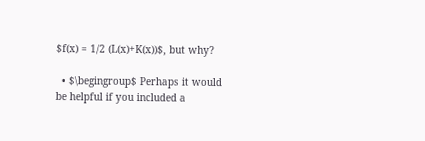$f(x) = 1/2 (L(x)+K(x))$, but why?

  • $\begingroup$ Perhaps it would be helpful if you included a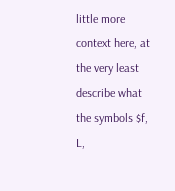little more context here, at the very least describe what the symbols $f, L,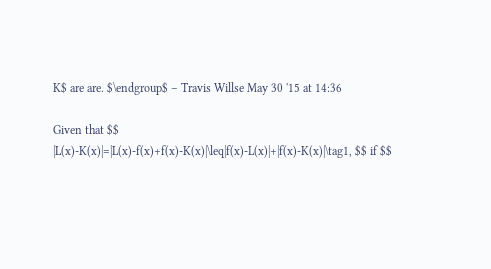K$ are are. $\endgroup$ – Travis Willse May 30 '15 at 14:36

Given that $$ |L(x)-K(x)|=|L(x)-f(x)+f(x)-K(x)|\leq|f(x)-L(x)|+|f(x)-K(x)|\tag1, $$ if $$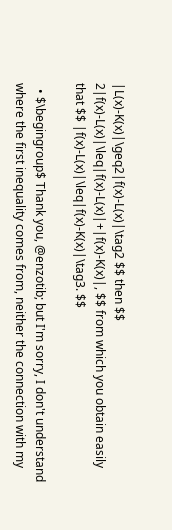|L(x)-K(x)|\geq2|f(x)-L(x)|\tag2 $$ then $$ 2|f(x)-L(x)|\leq|f(x)-L(x)|+|f(x)-K(x)|, $$ from which you obtain easily that $$ |f(x)-L(x)|\leq|f(x)-K(x)|\tag3. $$

  • $\begingroup$ Thank you, @enzotib; but I'm sorry, I don't understand where the first inequality comes from, neither the connection with my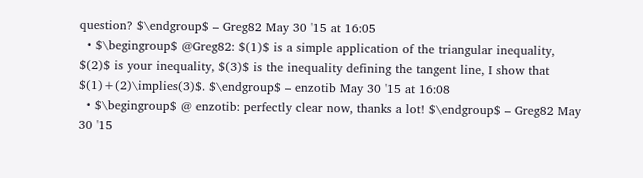question? $\endgroup$ – Greg82 May 30 '15 at 16:05
  • $\begingroup$ @Greg82: $(1)$ is a simple application of the triangular inequality, $(2)$ is your inequality, $(3)$ is the inequality defining the tangent line, I show that $(1)+(2)\implies(3)$. $\endgroup$ – enzotib May 30 '15 at 16:08
  • $\begingroup$ @ enzotib: perfectly clear now, thanks a lot! $\endgroup$ – Greg82 May 30 '15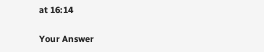at 16:14

Your Answer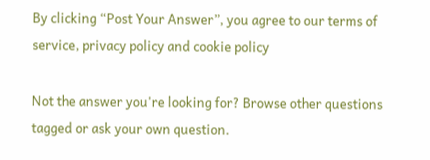By clicking “Post Your Answer”, you agree to our terms of service, privacy policy and cookie policy

Not the answer you're looking for? Browse other questions tagged or ask your own question.